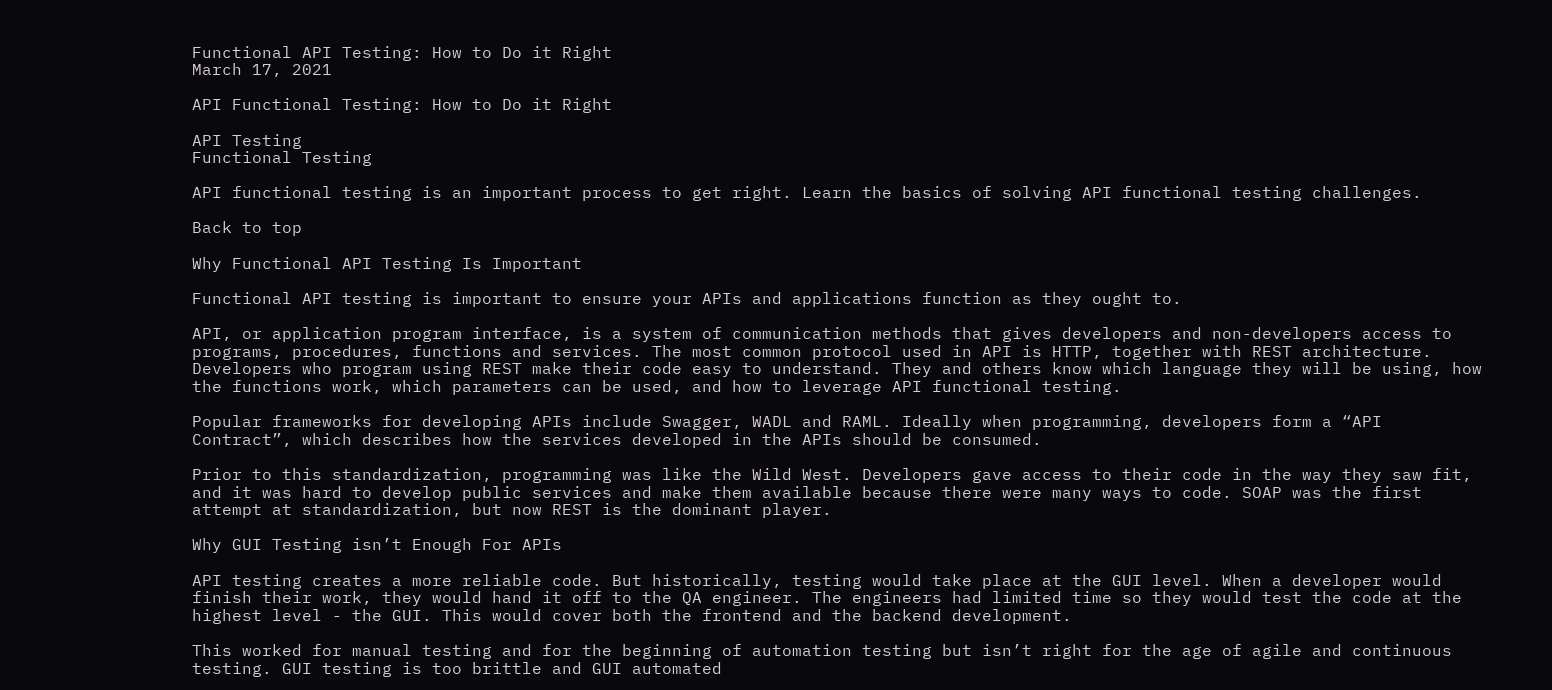Functional API Testing: How to Do it Right
March 17, 2021

API Functional Testing: How to Do it Right

API Testing
Functional Testing

API functional testing is an important process to get right. Learn the basics of solving API functional testing challenges.

Back to top

Why Functional API Testing Is Important

Functional API testing is important to ensure your APIs and applications function as they ought to.

API, or application program interface, is a system of communication methods that gives developers and non-developers access to programs, procedures, functions and services. The most common protocol used in API is HTTP, together with REST architecture. Developers who program using REST make their code easy to understand. They and others know which language they will be using, how the functions work, which parameters can be used, and how to leverage API functional testing.

Popular frameworks for developing APIs include Swagger, WADL and RAML. Ideally when programming, developers form a “API Contract”, which describes how the services developed in the APIs should be consumed.

Prior to this standardization, programming was like the Wild West. Developers gave access to their code in the way they saw fit, and it was hard to develop public services and make them available because there were many ways to code. SOAP was the first attempt at standardization, but now REST is the dominant player.

Why GUI Testing isn’t Enough For APIs

API testing creates a more reliable code. But historically, testing would take place at the GUI level. When a developer would finish their work, they would hand it off to the QA engineer. The engineers had limited time so they would test the code at the highest level - the GUI. This would cover both the frontend and the backend development.

This worked for manual testing and for the beginning of automation testing but isn’t right for the age of agile and continuous testing. GUI testing is too brittle and GUI automated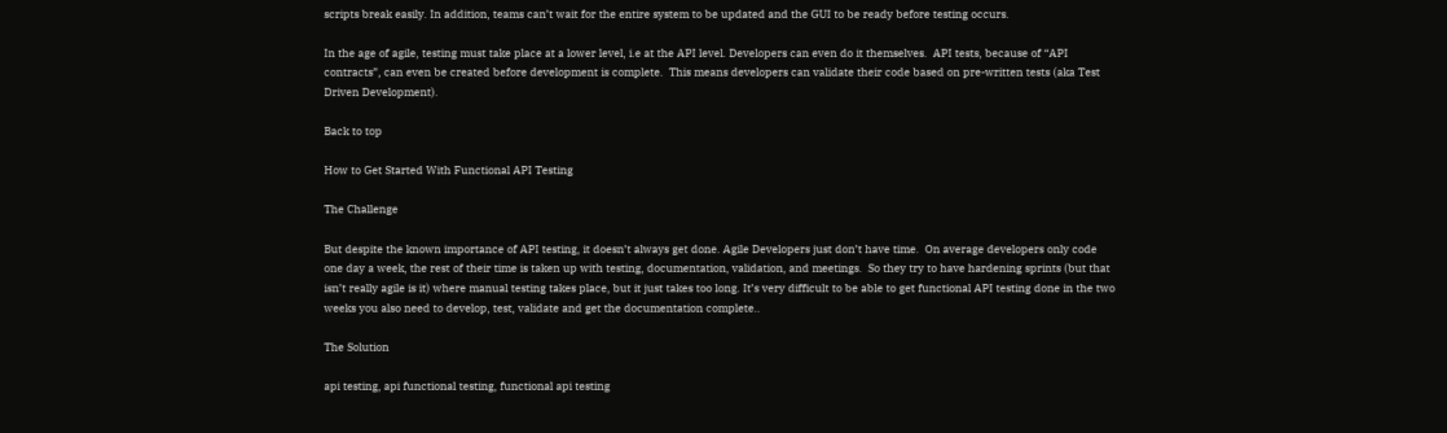scripts break easily. In addition, teams can’t wait for the entire system to be updated and the GUI to be ready before testing occurs.

In the age of agile, testing must take place at a lower level, i.e at the API level. Developers can even do it themselves.  API tests, because of “API contracts”, can even be created before development is complete.  This means developers can validate their code based on pre-written tests (aka Test Driven Development).

Back to top

How to Get Started With Functional API Testing

The Challenge

But despite the known importance of API testing, it doesn’t always get done. Agile Developers just don’t have time.  On average developers only code one day a week, the rest of their time is taken up with testing, documentation, validation, and meetings.  So they try to have hardening sprints (but that isn’t really agile is it) where manual testing takes place, but it just takes too long. It’s very difficult to be able to get functional API testing done in the two weeks you also need to develop, test, validate and get the documentation complete..

The Solution

api testing, api functional testing, functional api testing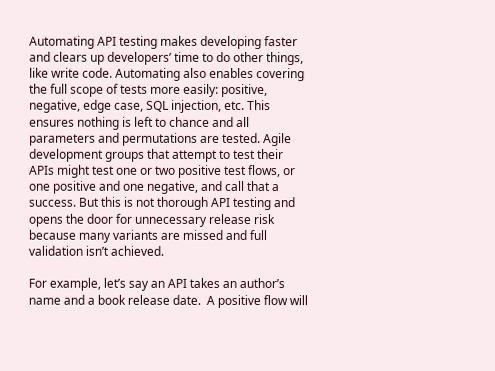Automating API testing makes developing faster and clears up developers’ time to do other things, like write code. Automating also enables covering the full scope of tests more easily: positive, negative, edge case, SQL injection, etc. This ensures nothing is left to chance and all parameters and permutations are tested. Agile development groups that attempt to test their APIs might test one or two positive test flows, or one positive and one negative, and call that a success. But this is not thorough API testing and opens the door for unnecessary release risk because many variants are missed and full validation isn’t achieved.

For example, let’s say an API takes an author’s name and a book release date.  A positive flow will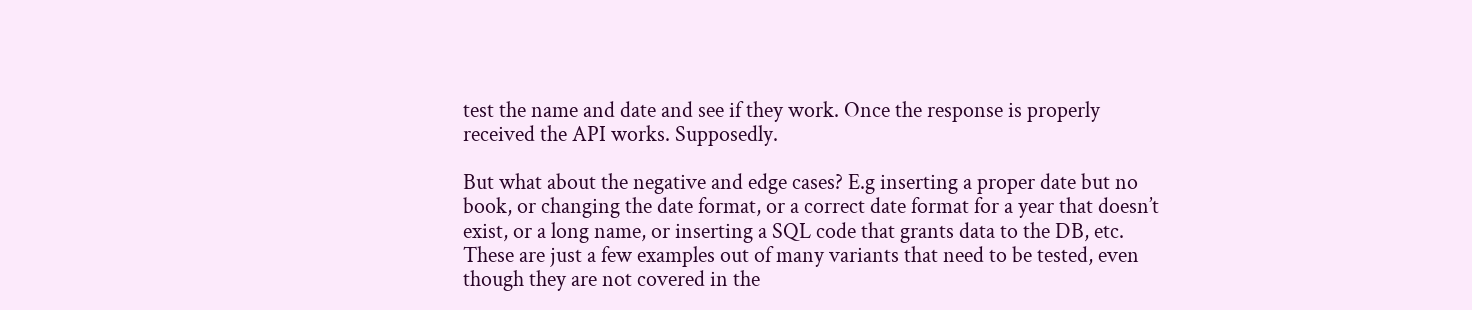test the name and date and see if they work. Once the response is properly received the API works. Supposedly.

But what about the negative and edge cases? E.g inserting a proper date but no book, or changing the date format, or a correct date format for a year that doesn’t exist, or a long name, or inserting a SQL code that grants data to the DB, etc. These are just a few examples out of many variants that need to be tested, even though they are not covered in the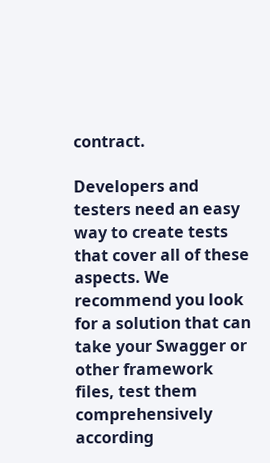contract.

Developers and testers need an easy way to create tests that cover all of these aspects. We recommend you look for a solution that can take your Swagger or other framework files, test them comprehensively according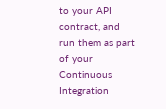to your API contract, and run them as part of your Continuous Integration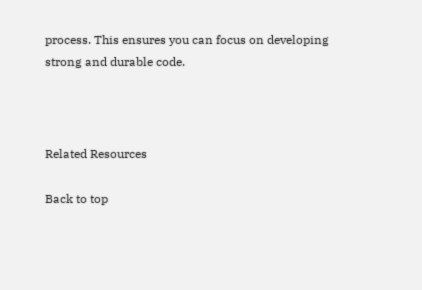process. This ensures you can focus on developing strong and durable code.



Related Resources

Back to top